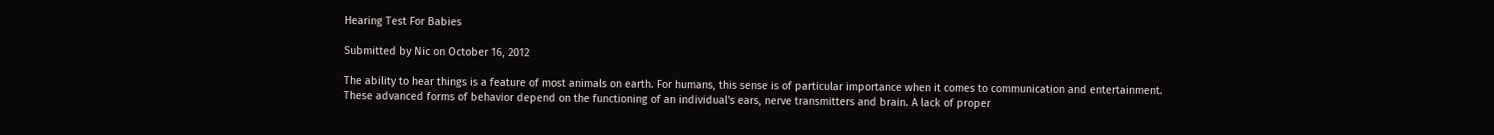Hearing Test For Babies

Submitted by Nic on October 16, 2012

The ability to hear things is a feature of most animals on earth. For humans, this sense is of particular importance when it comes to communication and entertainment. These advanced forms of behavior depend on the functioning of an individual's ears, nerve transmitters and brain. A lack of proper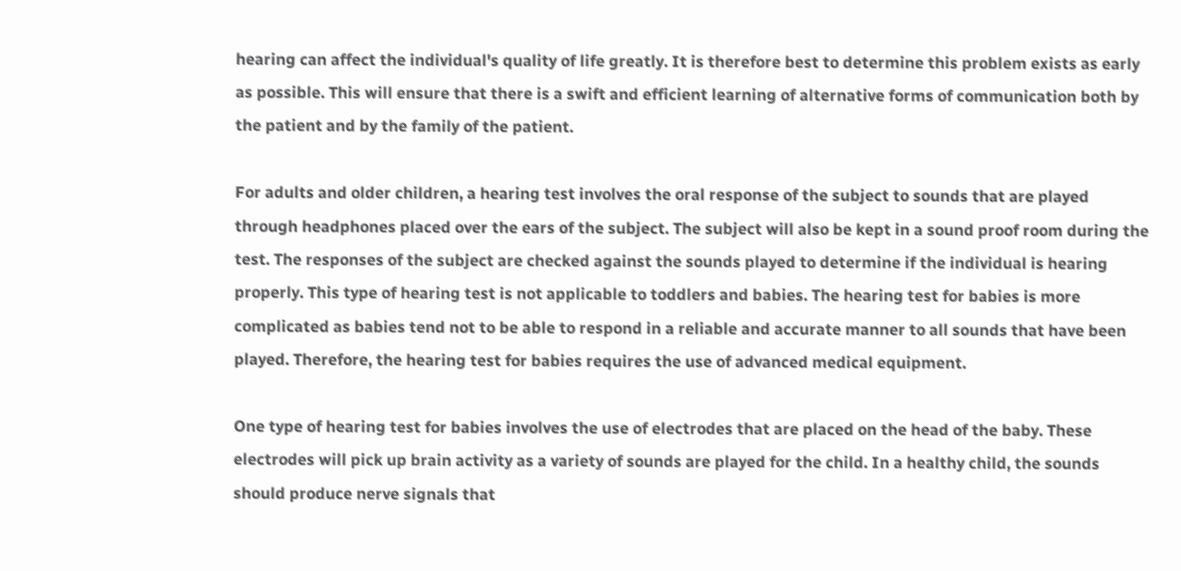hearing can affect the individual's quality of life greatly. It is therefore best to determine this problem exists as early as possible. This will ensure that there is a swift and efficient learning of alternative forms of communication both by the patient and by the family of the patient.

For adults and older children, a hearing test involves the oral response of the subject to sounds that are played through headphones placed over the ears of the subject. The subject will also be kept in a sound proof room during the test. The responses of the subject are checked against the sounds played to determine if the individual is hearing properly. This type of hearing test is not applicable to toddlers and babies. The hearing test for babies is more complicated as babies tend not to be able to respond in a reliable and accurate manner to all sounds that have been played. Therefore, the hearing test for babies requires the use of advanced medical equipment.

One type of hearing test for babies involves the use of electrodes that are placed on the head of the baby. These electrodes will pick up brain activity as a variety of sounds are played for the child. In a healthy child, the sounds should produce nerve signals that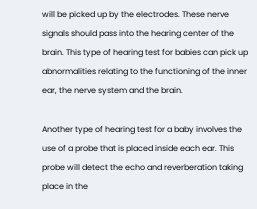will be picked up by the electrodes. These nerve signals should pass into the hearing center of the brain. This type of hearing test for babies can pick up abnormalities relating to the functioning of the inner ear, the nerve system and the brain.

Another type of hearing test for a baby involves the use of a probe that is placed inside each ear. This probe will detect the echo and reverberation taking place in the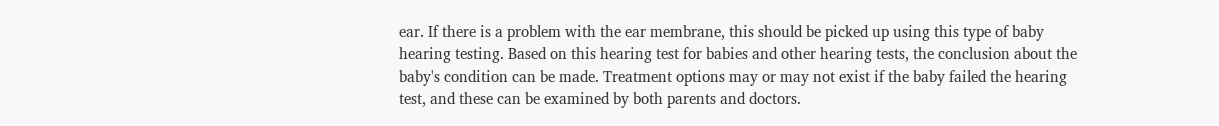ear. If there is a problem with the ear membrane, this should be picked up using this type of baby hearing testing. Based on this hearing test for babies and other hearing tests, the conclusion about the baby's condition can be made. Treatment options may or may not exist if the baby failed the hearing test, and these can be examined by both parents and doctors.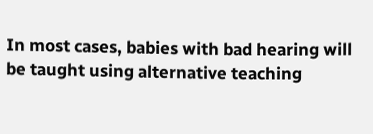In most cases, babies with bad hearing will be taught using alternative teaching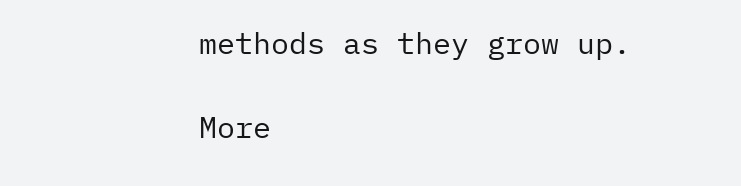methods as they grow up.

More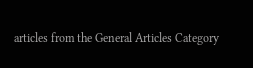articles from the General Articles Category